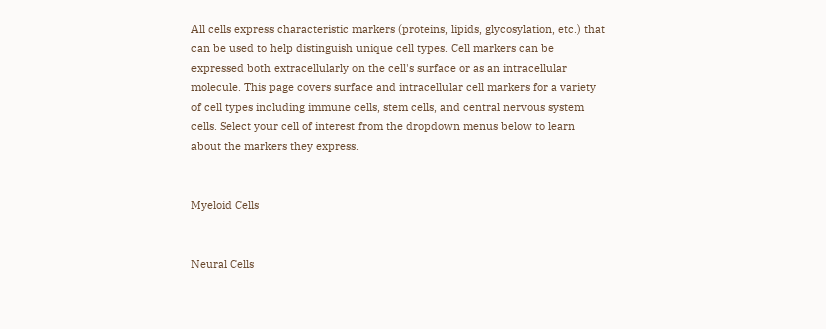All cells express characteristic markers (proteins, lipids, glycosylation, etc.) that can be used to help distinguish unique cell types. Cell markers can be expressed both extracellularly on the cell's surface or as an intracellular molecule. This page covers surface and intracellular cell markers for a variety of cell types including immune cells, stem cells, and central nervous system cells. Select your cell of interest from the dropdown menus below to learn about the markers they express.


Myeloid Cells


Neural Cells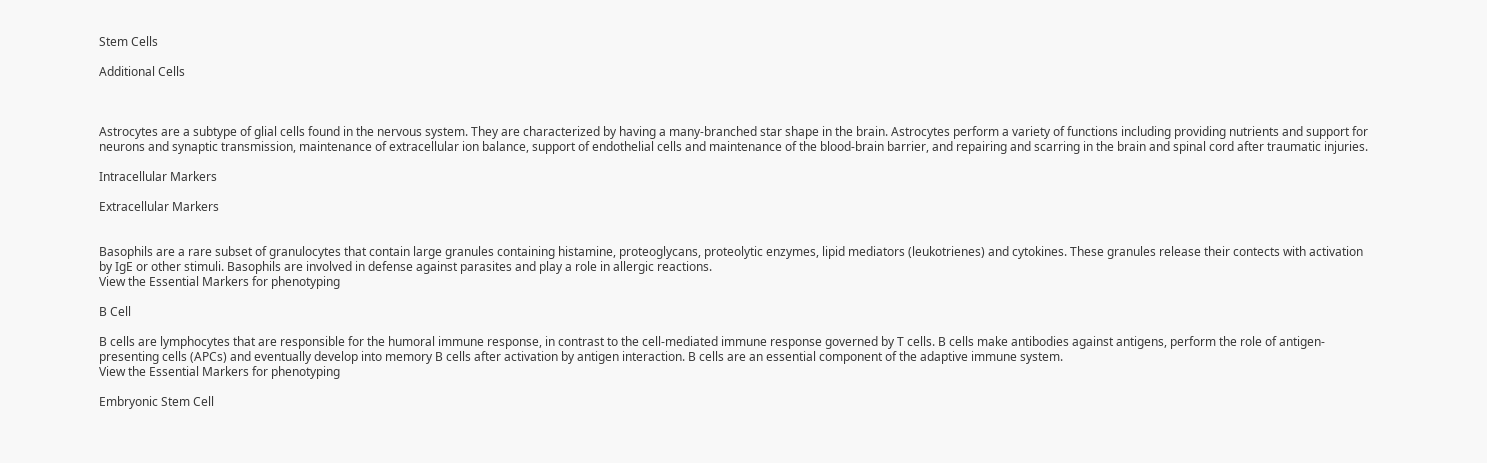Stem Cells

Additional Cells



Astrocytes are a subtype of glial cells found in the nervous system. They are characterized by having a many-branched star shape in the brain. Astrocytes perform a variety of functions including providing nutrients and support for neurons and synaptic transmission, maintenance of extracellular ion balance, support of endothelial cells and maintenance of the blood-brain barrier, and repairing and scarring in the brain and spinal cord after traumatic injuries.

Intracellular Markers

Extracellular Markers


Basophils are a rare subset of granulocytes that contain large granules containing histamine, proteoglycans, proteolytic enzymes, lipid mediators (leukotrienes) and cytokines. These granules release their contects with activation by IgE or other stimuli. Basophils are involved in defense against parasites and play a role in allergic reactions.
View the Essential Markers for phenotyping

B Cell

B cells are lymphocytes that are responsible for the humoral immune response, in contrast to the cell-mediated immune response governed by T cells. B cells make antibodies against antigens, perform the role of antigen-presenting cells (APCs) and eventually develop into memory B cells after activation by antigen interaction. B cells are an essential component of the adaptive immune system.
View the Essential Markers for phenotyping

Embryonic Stem Cell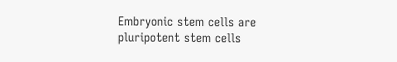Embryonic stem cells are pluripotent stem cells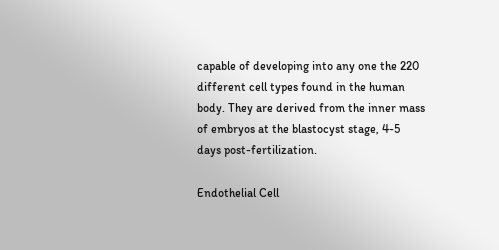capable of developing into any one the 220 different cell types found in the human body. They are derived from the inner mass of embryos at the blastocyst stage, 4-5 days post-fertilization.

Endothelial Cell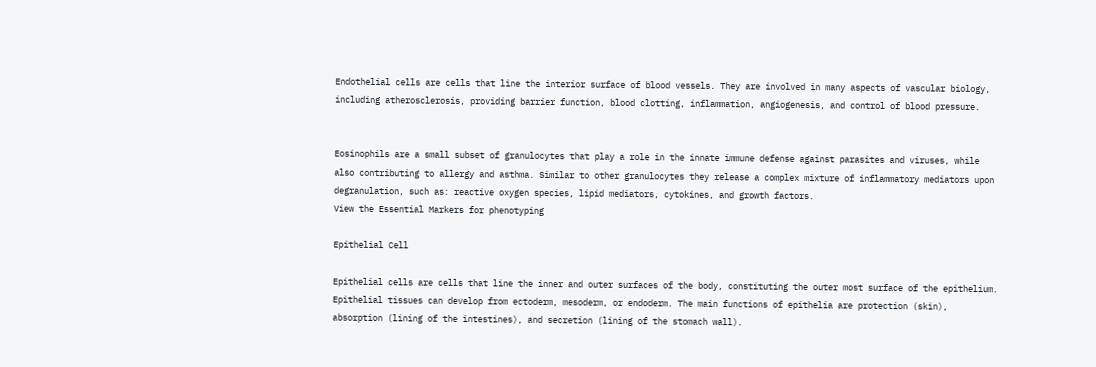Endothelial cells are cells that line the interior surface of blood vessels. They are involved in many aspects of vascular biology, including atherosclerosis, providing barrier function, blood clotting, inflammation, angiogenesis, and control of blood pressure.


Eosinophils are a small subset of granulocytes that play a role in the innate immune defense against parasites and viruses, while also contributing to allergy and asthma. Similar to other granulocytes they release a complex mixture of inflammatory mediators upon degranulation, such as: reactive oxygen species, lipid mediators, cytokines, and growth factors.
View the Essential Markers for phenotyping

Epithelial Cell

Epithelial cells are cells that line the inner and outer surfaces of the body, constituting the outer most surface of the epithelium. Epithelial tissues can develop from ectoderm, mesoderm, or endoderm. The main functions of epithelia are protection (skin), absorption (lining of the intestines), and secretion (lining of the stomach wall).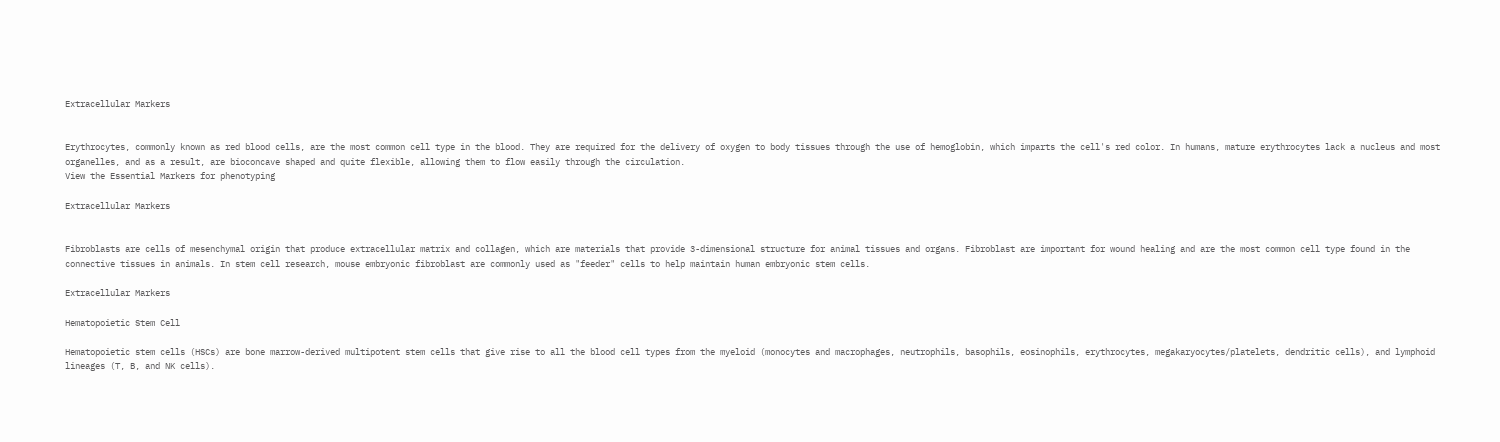Extracellular Markers


Erythrocytes, commonly known as red blood cells, are the most common cell type in the blood. They are required for the delivery of oxygen to body tissues through the use of hemoglobin, which imparts the cell's red color. In humans, mature erythrocytes lack a nucleus and most organelles, and as a result, are bioconcave shaped and quite flexible, allowing them to flow easily through the circulation.
View the Essential Markers for phenotyping

Extracellular Markers


Fibroblasts are cells of mesenchymal origin that produce extracellular matrix and collagen, which are materials that provide 3-dimensional structure for animal tissues and organs. Fibroblast are important for wound healing and are the most common cell type found in the connective tissues in animals. In stem cell research, mouse embryonic fibroblast are commonly used as "feeder" cells to help maintain human embryonic stem cells.

Extracellular Markers

Hematopoietic Stem Cell

Hematopoietic stem cells (HSCs) are bone marrow-derived multipotent stem cells that give rise to all the blood cell types from the myeloid (monocytes and macrophages, neutrophils, basophils, eosinophils, erythrocytes, megakaryocytes/platelets, dendritic cells), and lymphoid lineages (T, B, and NK cells).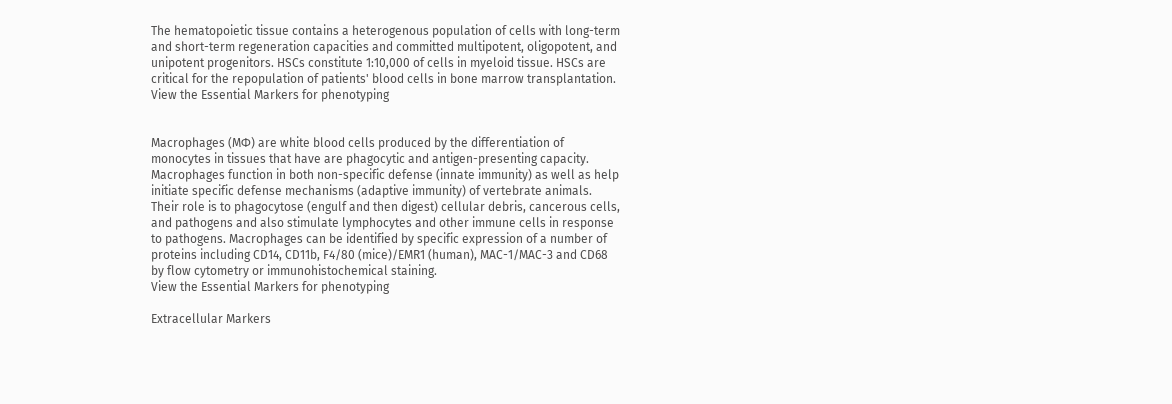The hematopoietic tissue contains a heterogenous population of cells with long-term and short-term regeneration capacities and committed multipotent, oligopotent, and unipotent progenitors. HSCs constitute 1:10,000 of cells in myeloid tissue. HSCs are critical for the repopulation of patients' blood cells in bone marrow transplantation.
View the Essential Markers for phenotyping


Macrophages (MΦ) are white blood cells produced by the differentiation of monocytes in tissues that have are phagocytic and antigen-presenting capacity. Macrophages function in both non-specific defense (innate immunity) as well as help initiate specific defense mechanisms (adaptive immunity) of vertebrate animals. Their role is to phagocytose (engulf and then digest) cellular debris, cancerous cells, and pathogens and also stimulate lymphocytes and other immune cells in response to pathogens. Macrophages can be identified by specific expression of a number of proteins including CD14, CD11b, F4/80 (mice)/EMR1 (human), MAC-1/MAC-3 and CD68 by flow cytometry or immunohistochemical staining.
View the Essential Markers for phenotyping

Extracellular Markers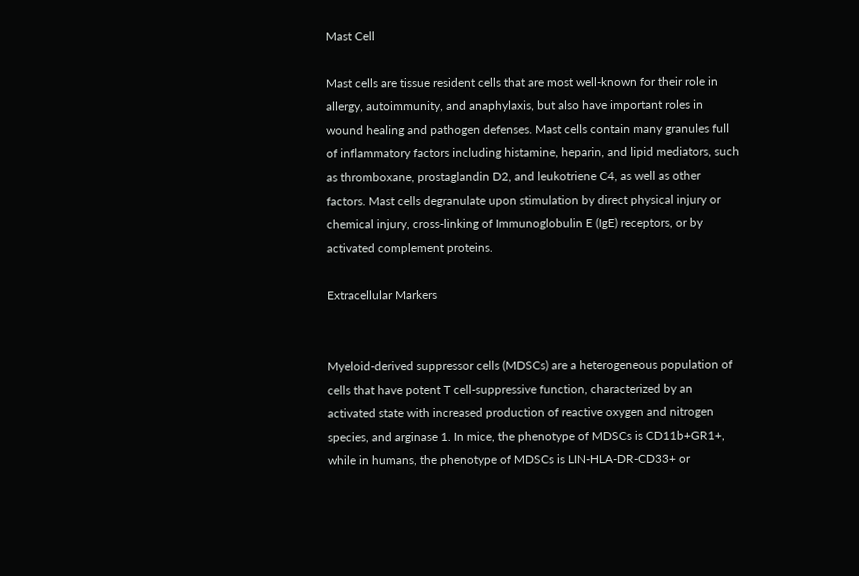Mast Cell

Mast cells are tissue resident cells that are most well-known for their role in allergy, autoimmunity, and anaphylaxis, but also have important roles in wound healing and pathogen defenses. Mast cells contain many granules full of inflammatory factors including histamine, heparin, and lipid mediators, such as thromboxane, prostaglandin D2, and leukotriene C4, as well as other factors. Mast cells degranulate upon stimulation by direct physical injury or chemical injury, cross-linking of Immunoglobulin E (IgE) receptors, or by activated complement proteins.

Extracellular Markers


Myeloid-derived suppressor cells (MDSCs) are a heterogeneous population of cells that have potent T cell-suppressive function, characterized by an activated state with increased production of reactive oxygen and nitrogen species, and arginase 1. In mice, the phenotype of MDSCs is CD11b+GR1+, while in humans, the phenotype of MDSCs is LIN-HLA-DR-CD33+ or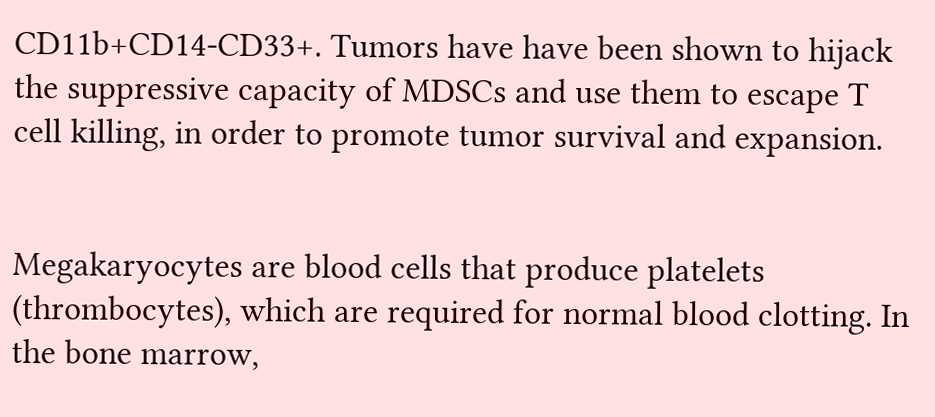CD11b+CD14-CD33+. Tumors have have been shown to hijack the suppressive capacity of MDSCs and use them to escape T cell killing, in order to promote tumor survival and expansion.


Megakaryocytes are blood cells that produce platelets (thrombocytes), which are required for normal blood clotting. In the bone marrow,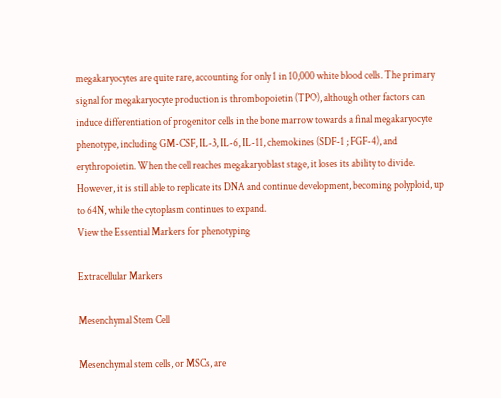megakaryocytes are quite rare, accounting for only 1 in 10,000 white blood cells. The primary signal for megakaryocyte production is thrombopoietin (TPO), although other factors can induce differentiation of progenitor cells in the bone marrow towards a final megakaryocyte phenotype, including GM-CSF, IL-3, IL-6, IL-11, chemokines (SDF-1 ; FGF-4), and erythropoietin. When the cell reaches megakaryoblast stage, it loses its ability to divide. However, it is still able to replicate its DNA and continue development, becoming polyploid, up to 64N, while the cytoplasm continues to expand.
View the Essential Markers for phenotyping

Extracellular Markers

Mesenchymal Stem Cell

Mesenchymal stem cells, or MSCs, are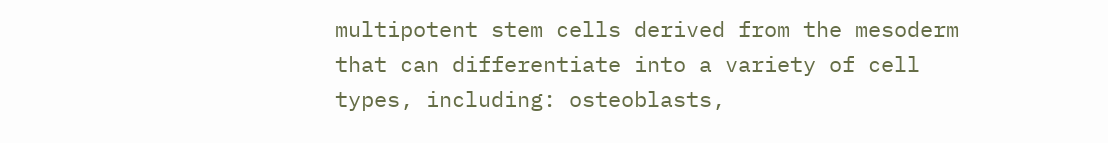multipotent stem cells derived from the mesoderm that can differentiate into a variety of cell types, including: osteoblasts,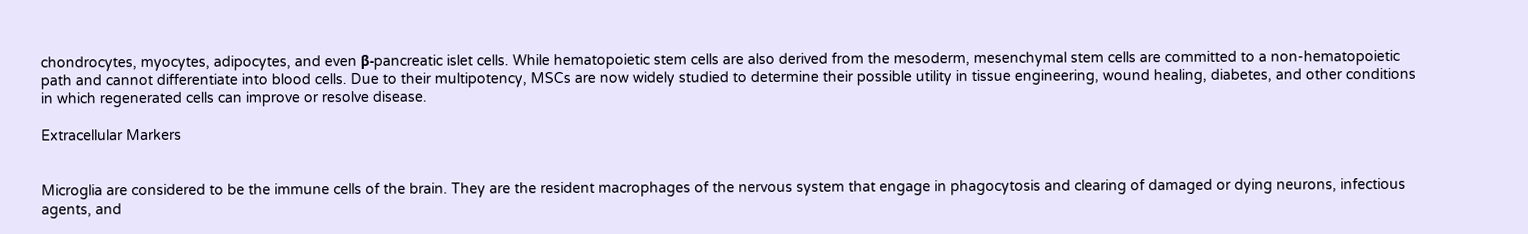chondrocytes, myocytes, adipocytes, and even β-pancreatic islet cells. While hematopoietic stem cells are also derived from the mesoderm, mesenchymal stem cells are committed to a non-hematopoietic path and cannot differentiate into blood cells. Due to their multipotency, MSCs are now widely studied to determine their possible utility in tissue engineering, wound healing, diabetes, and other conditions in which regenerated cells can improve or resolve disease.

Extracellular Markers


Microglia are considered to be the immune cells of the brain. They are the resident macrophages of the nervous system that engage in phagocytosis and clearing of damaged or dying neurons, infectious agents, and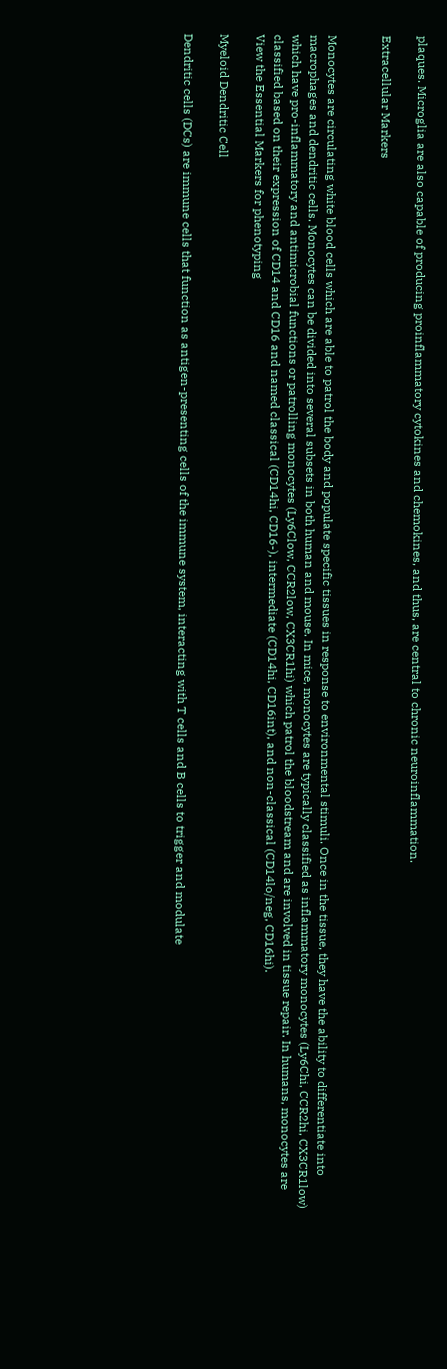plaques. Microglia are also capable of producing proinflammatory cytokines and chemokines, and thus, are central to chronic neuroinflammation.

Extracellular Markers


Monocytes are circulating white blood cells which are able to patrol the body and populate specific tissues in response to environmental stimuli. Once in the tissue, they have the ability to differentiate into macrophages and dendritic cells. Monocytes can be divided into several subsets in both human and mouse. In mice, monocytes are typically classified as inflammatory monocytes (Ly6Chi, CCR2hi, CX3CR1low) which have pro-inflammatory and antimicrobial functions or patrolling monocytes (Ly6Clow, CCR2low, CX3CR1hi) which patrol the bloodstream and are involved in tissue repair. In humans, monocytes are classified based on their expression of CD14 and CD16 and named classical (CD14hi, CD16-), intermediate (CD14hi, CD16int), and non-classical (CD14lo/neg, CD16hi).
View the Essential Markers for phenotyping

Myeloid Dendritic Cell

Dendritic cells (DCs) are immune cells that function as antigen-presenting cells of the immune system, interacting with T cells and B cells to trigger and modulate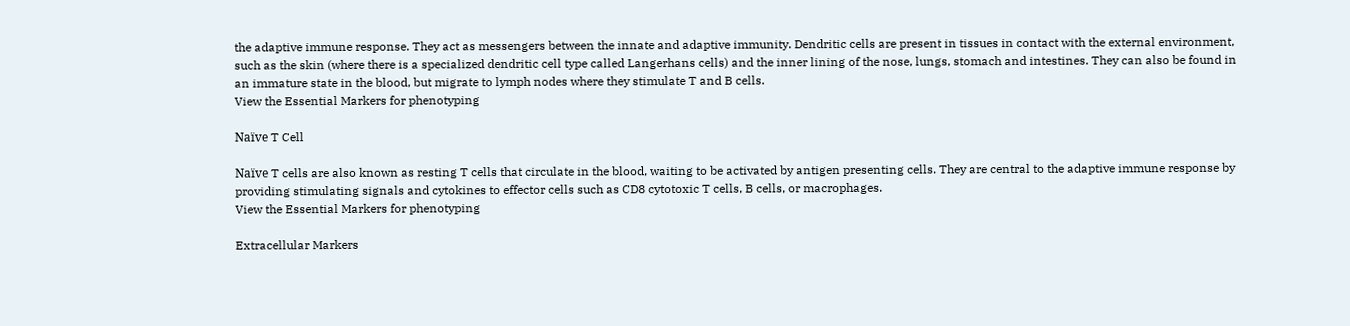the adaptive immune response. They act as messengers between the innate and adaptive immunity. Dendritic cells are present in tissues in contact with the external environment, such as the skin (where there is a specialized dendritic cell type called Langerhans cells) and the inner lining of the nose, lungs, stomach and intestines. They can also be found in an immature state in the blood, but migrate to lymph nodes where they stimulate T and B cells.
View the Essential Markers for phenotyping

Naïve T Cell

Naïve T cells are also known as resting T cells that circulate in the blood, waiting to be activated by antigen presenting cells. They are central to the adaptive immune response by providing stimulating signals and cytokines to effector cells such as CD8 cytotoxic T cells, B cells, or macrophages.
View the Essential Markers for phenotyping

Extracellular Markers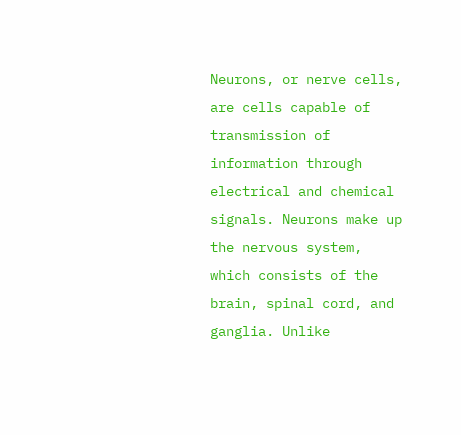Neurons, or nerve cells, are cells capable of transmission of information through electrical and chemical signals. Neurons make up the nervous system, which consists of the brain, spinal cord, and ganglia. Unlike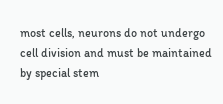most cells, neurons do not undergo cell division and must be maintained by special stem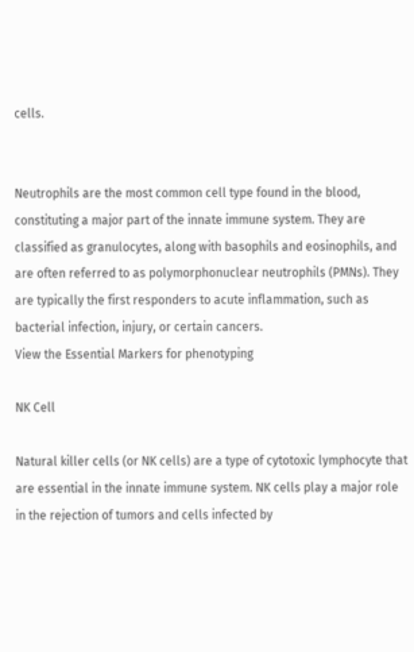cells.


Neutrophils are the most common cell type found in the blood, constituting a major part of the innate immune system. They are classified as granulocytes, along with basophils and eosinophils, and are often referred to as polymorphonuclear neutrophils (PMNs). They are typically the first responders to acute inflammation, such as bacterial infection, injury, or certain cancers.
View the Essential Markers for phenotyping

NK Cell

Natural killer cells (or NK cells) are a type of cytotoxic lymphocyte that are essential in the innate immune system. NK cells play a major role in the rejection of tumors and cells infected by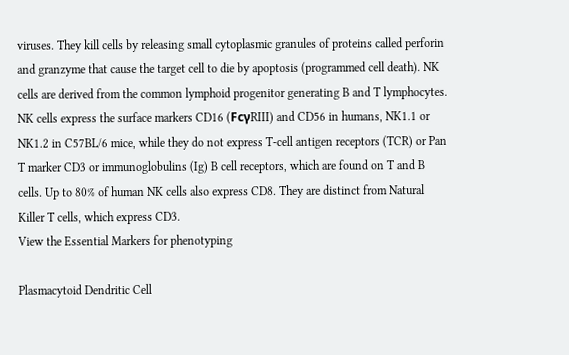viruses. They kill cells by releasing small cytoplasmic granules of proteins called perforin and granzyme that cause the target cell to die by apoptosis (programmed cell death). NK cells are derived from the common lymphoid progenitor generating B and T lymphocytes. NK cells express the surface markers CD16 (FcγRIII) and CD56 in humans, NK1.1 or NK1.2 in C57BL/6 mice, while they do not express T-cell antigen receptors (TCR) or Pan T marker CD3 or immunoglobulins (Ig) B cell receptors, which are found on T and B cells. Up to 80% of human NK cells also express CD8. They are distinct from Natural Killer T cells, which express CD3.
View the Essential Markers for phenotyping

Plasmacytoid Dendritic Cell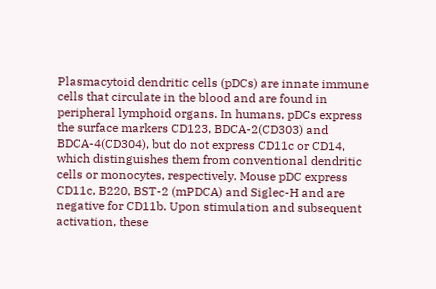Plasmacytoid dendritic cells (pDCs) are innate immune cells that circulate in the blood and are found in peripheral lymphoid organs. In humans, pDCs express the surface markers CD123, BDCA-2(CD303) and BDCA-4(CD304), but do not express CD11c or CD14, which distinguishes them from conventional dendritic cells or monocytes, respectively. Mouse pDC express CD11c, B220, BST-2 (mPDCA) and Siglec-H and are negative for CD11b. Upon stimulation and subsequent activation, these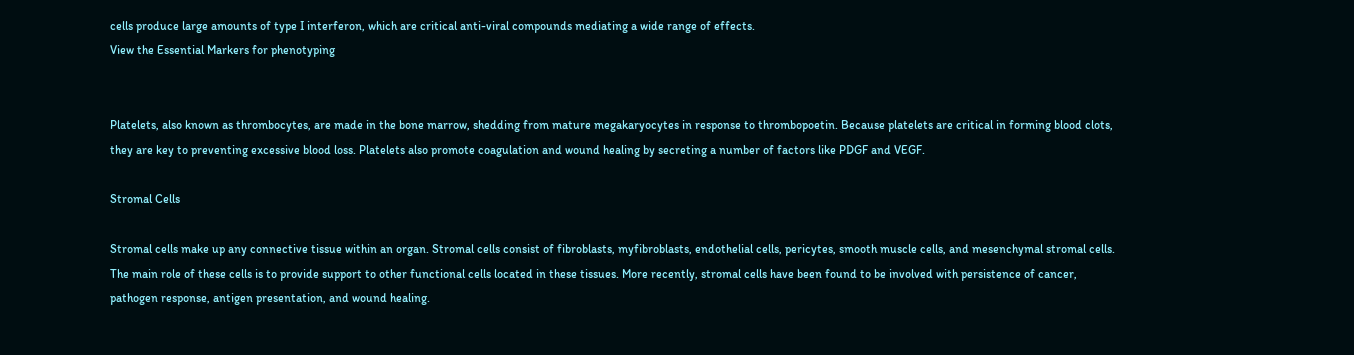cells produce large amounts of type I interferon, which are critical anti-viral compounds mediating a wide range of effects.
View the Essential Markers for phenotyping


Platelets, also known as thrombocytes, are made in the bone marrow, shedding from mature megakaryocytes in response to thrombopoetin. Because platelets are critical in forming blood clots, they are key to preventing excessive blood loss. Platelets also promote coagulation and wound healing by secreting a number of factors like PDGF and VEGF.

Stromal Cells

Stromal cells make up any connective tissue within an organ. Stromal cells consist of fibroblasts, myfibroblasts, endothelial cells, pericytes, smooth muscle cells, and mesenchymal stromal cells. The main role of these cells is to provide support to other functional cells located in these tissues. More recently, stromal cells have been found to be involved with persistence of cancer, pathogen response, antigen presentation, and wound healing.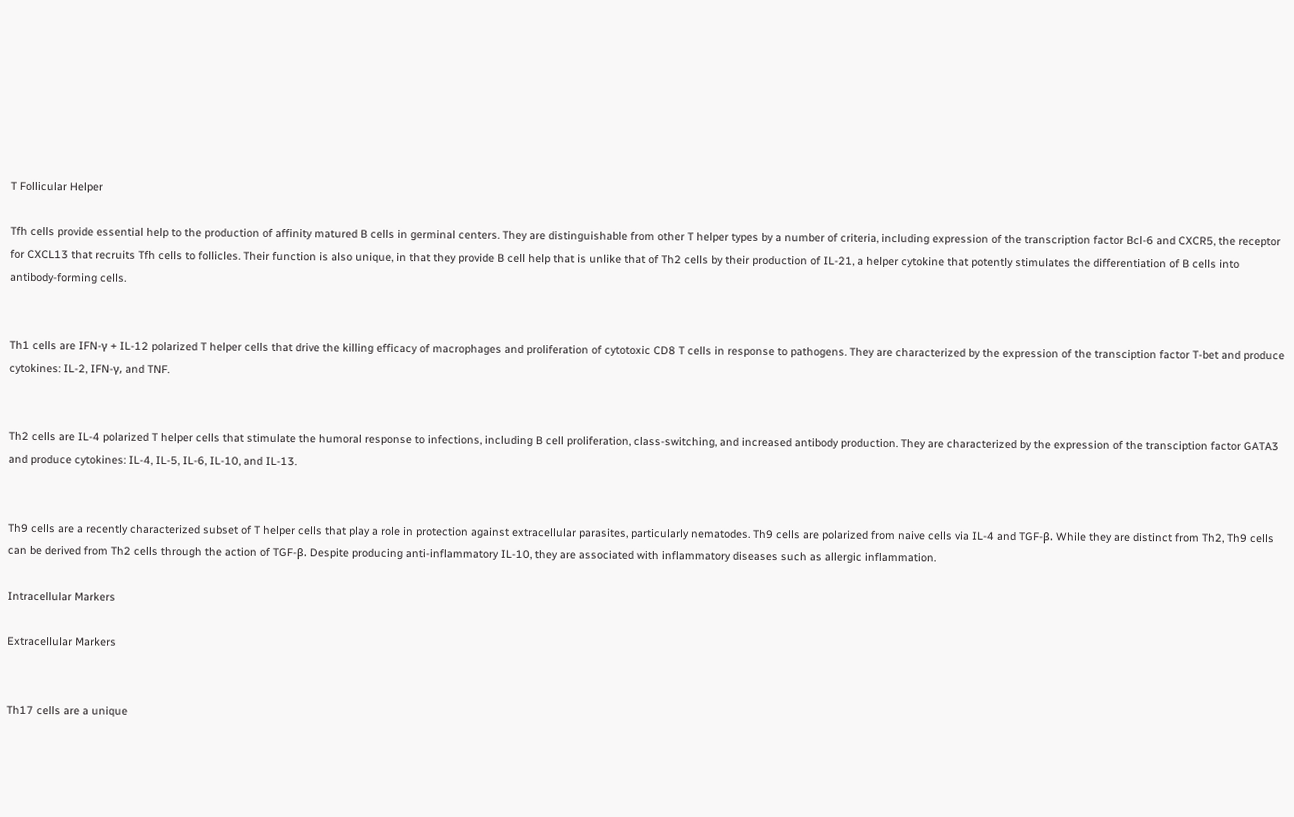T Follicular Helper

Tfh cells provide essential help to the production of affinity matured B cells in germinal centers. They are distinguishable from other T helper types by a number of criteria, including expression of the transcription factor Bcl-6 and CXCR5, the receptor for CXCL13 that recruits Tfh cells to follicles. Their function is also unique, in that they provide B cell help that is unlike that of Th2 cells by their production of IL-21, a helper cytokine that potently stimulates the differentiation of B cells into antibody-forming cells.


Th1 cells are IFN-γ + IL-12 polarized T helper cells that drive the killing efficacy of macrophages and proliferation of cytotoxic CD8 T cells in response to pathogens. They are characterized by the expression of the transciption factor T-bet and produce cytokines: IL-2, IFN-γ, and TNF.


Th2 cells are IL-4 polarized T helper cells that stimulate the humoral response to infections, including B cell proliferation, class-switching, and increased antibody production. They are characterized by the expression of the transciption factor GATA3 and produce cytokines: IL-4, IL-5, IL-6, IL-10, and IL-13.


Th9 cells are a recently characterized subset of T helper cells that play a role in protection against extracellular parasites, particularly nematodes. Th9 cells are polarized from naive cells via IL-4 and TGF-β. While they are distinct from Th2, Th9 cells can be derived from Th2 cells through the action of TGF-β. Despite producing anti-inflammatory IL-10, they are associated with inflammatory diseases such as allergic inflammation.

Intracellular Markers

Extracellular Markers


Th17 cells are a unique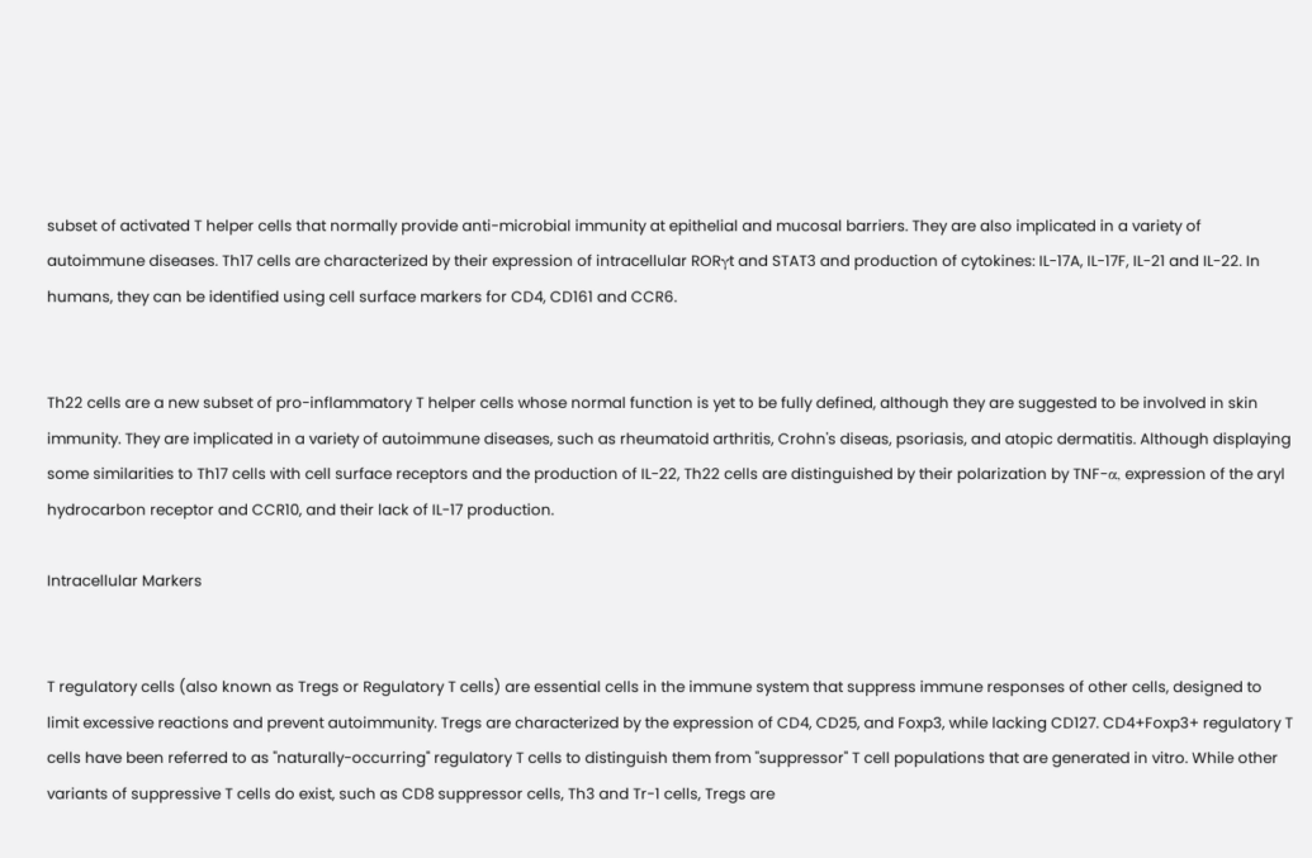subset of activated T helper cells that normally provide anti-microbial immunity at epithelial and mucosal barriers. They are also implicated in a variety of autoimmune diseases. Th17 cells are characterized by their expression of intracellular RORγt and STAT3 and production of cytokines: IL-17A, IL-17F, IL-21 and IL-22. In humans, they can be identified using cell surface markers for CD4, CD161 and CCR6.


Th22 cells are a new subset of pro-inflammatory T helper cells whose normal function is yet to be fully defined, although they are suggested to be involved in skin immunity. They are implicated in a variety of autoimmune diseases, such as rheumatoid arthritis, Crohn's diseas, psoriasis, and atopic dermatitis. Although displaying some similarities to Th17 cells with cell surface receptors and the production of IL-22, Th22 cells are distinguished by their polarization by TNF-α, expression of the aryl hydrocarbon receptor and CCR10, and their lack of IL-17 production.

Intracellular Markers


T regulatory cells (also known as Tregs or Regulatory T cells) are essential cells in the immune system that suppress immune responses of other cells, designed to limit excessive reactions and prevent autoimmunity. Tregs are characterized by the expression of CD4, CD25, and Foxp3, while lacking CD127. CD4+Foxp3+ regulatory T cells have been referred to as "naturally-occurring" regulatory T cells to distinguish them from "suppressor" T cell populations that are generated in vitro. While other variants of suppressive T cells do exist, such as CD8 suppressor cells, Th3 and Tr-1 cells, Tregs are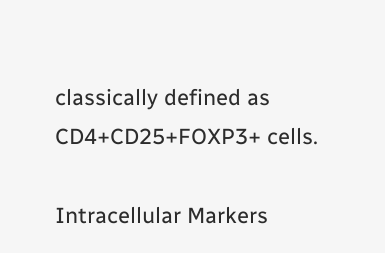classically defined as CD4+CD25+FOXP3+ cells.

Intracellular Markers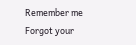Remember me
Forgot your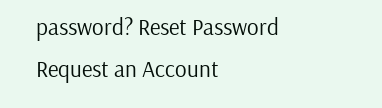password? Reset Password
Request an Account